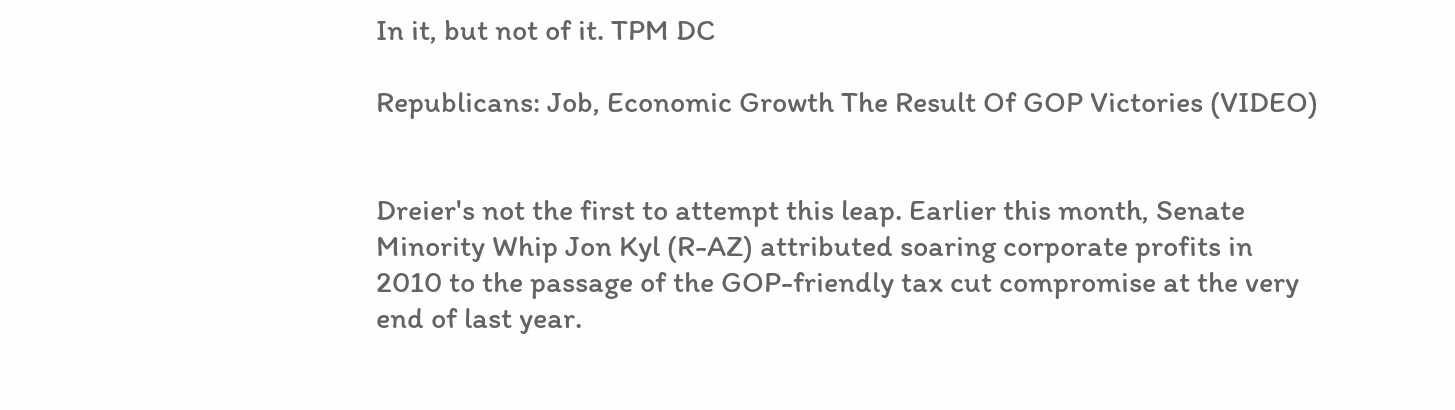In it, but not of it. TPM DC

Republicans: Job, Economic Growth The Result Of GOP Victories (VIDEO)


Dreier's not the first to attempt this leap. Earlier this month, Senate Minority Whip Jon Kyl (R-AZ) attributed soaring corporate profits in 2010 to the passage of the GOP-friendly tax cut compromise at the very end of last year.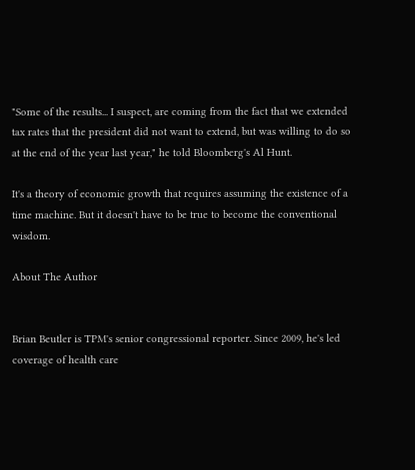"Some of the results... I suspect, are coming from the fact that we extended tax rates that the president did not want to extend, but was willing to do so at the end of the year last year," he told Bloomberg's Al Hunt.

It's a theory of economic growth that requires assuming the existence of a time machine. But it doesn't have to be true to become the conventional wisdom.

About The Author


Brian Beutler is TPM's senior congressional reporter. Since 2009, he's led coverage of health care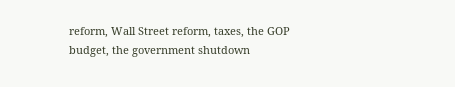reform, Wall Street reform, taxes, the GOP budget, the government shutdown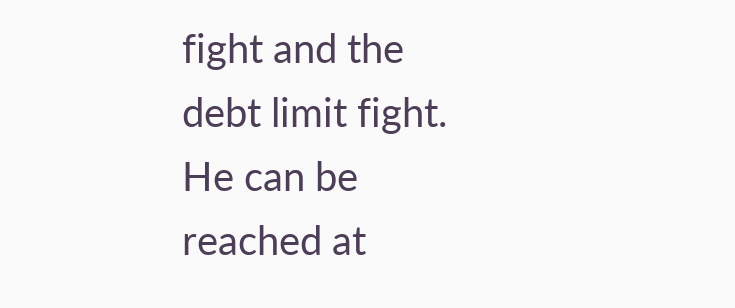fight and the debt limit fight. He can be reached at